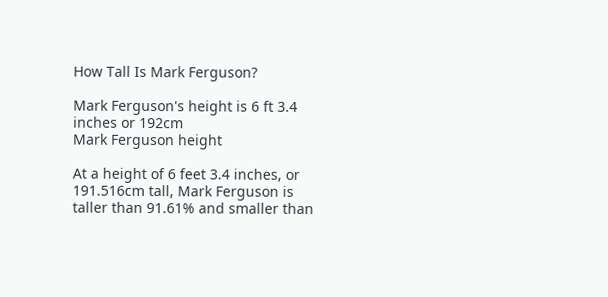How Tall Is Mark Ferguson?

Mark Ferguson's height is 6 ft 3.4 inches or 192cm
Mark Ferguson height

At a height of 6 feet 3.4 inches, or 191.516cm tall, Mark Ferguson is taller than 91.61% and smaller than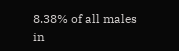8.38% of all males in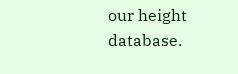our height database.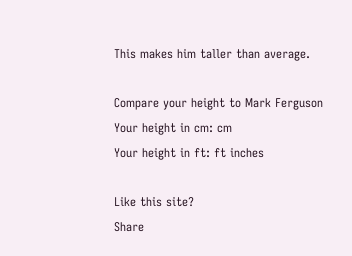This makes him taller than average.

Compare your height to Mark Ferguson
Your height in cm: cm
Your height in ft: ft inches

Like this site?
Share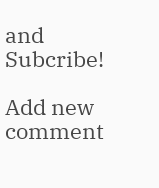and Subcribe!

Add new comment